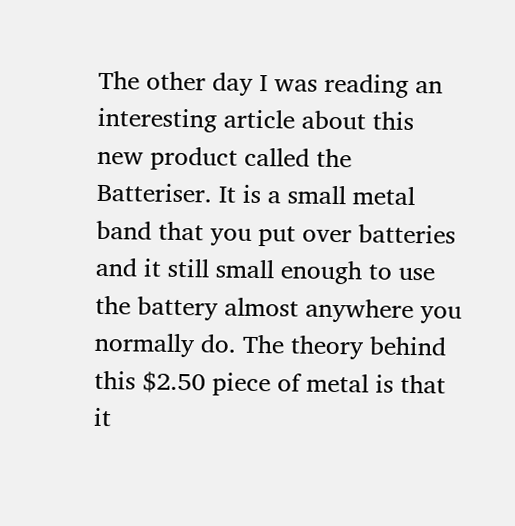The other day I was reading an interesting article about this new product called the Batteriser. It is a small metal band that you put over batteries and it still small enough to use the battery almost anywhere you normally do. The theory behind this $2.50 piece of metal is that it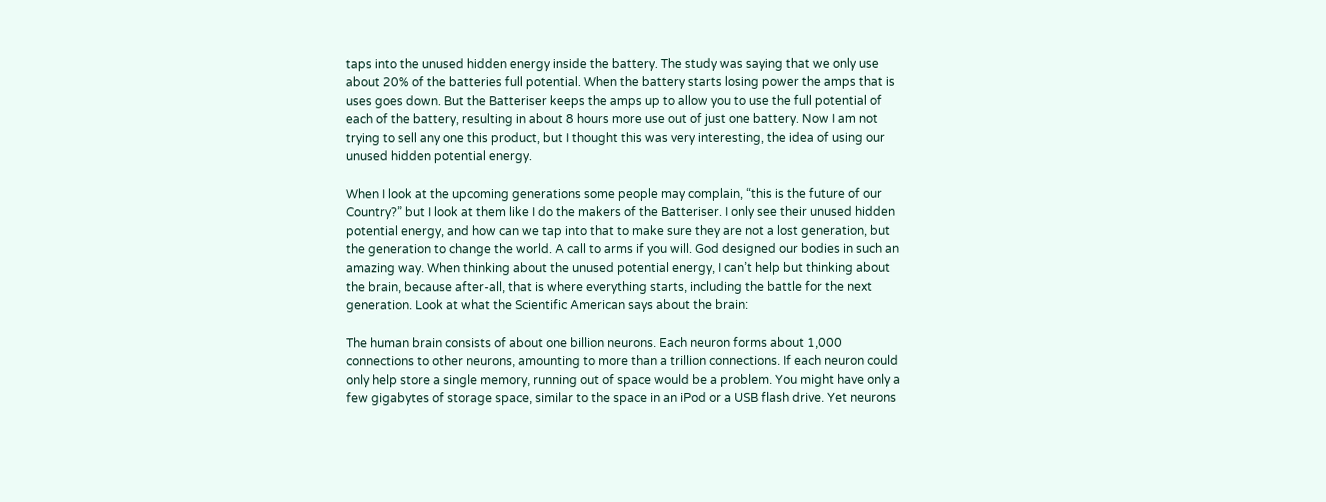taps into the unused hidden energy inside the battery. The study was saying that we only use about 20% of the batteries full potential. When the battery starts losing power the amps that is uses goes down. But the Batteriser keeps the amps up to allow you to use the full potential of each of the battery, resulting in about 8 hours more use out of just one battery. Now I am not trying to sell any one this product, but I thought this was very interesting, the idea of using our unused hidden potential energy.

When I look at the upcoming generations some people may complain, “this is the future of our Country?” but I look at them like I do the makers of the Batteriser. I only see their unused hidden potential energy, and how can we tap into that to make sure they are not a lost generation, but the generation to change the world. A call to arms if you will. God designed our bodies in such an amazing way. When thinking about the unused potential energy, I can’t help but thinking about the brain, because after-all, that is where everything starts, including the battle for the next generation. Look at what the Scientific American says about the brain:

The human brain consists of about one billion neurons. Each neuron forms about 1,000 connections to other neurons, amounting to more than a trillion connections. If each neuron could only help store a single memory, running out of space would be a problem. You might have only a few gigabytes of storage space, similar to the space in an iPod or a USB flash drive. Yet neurons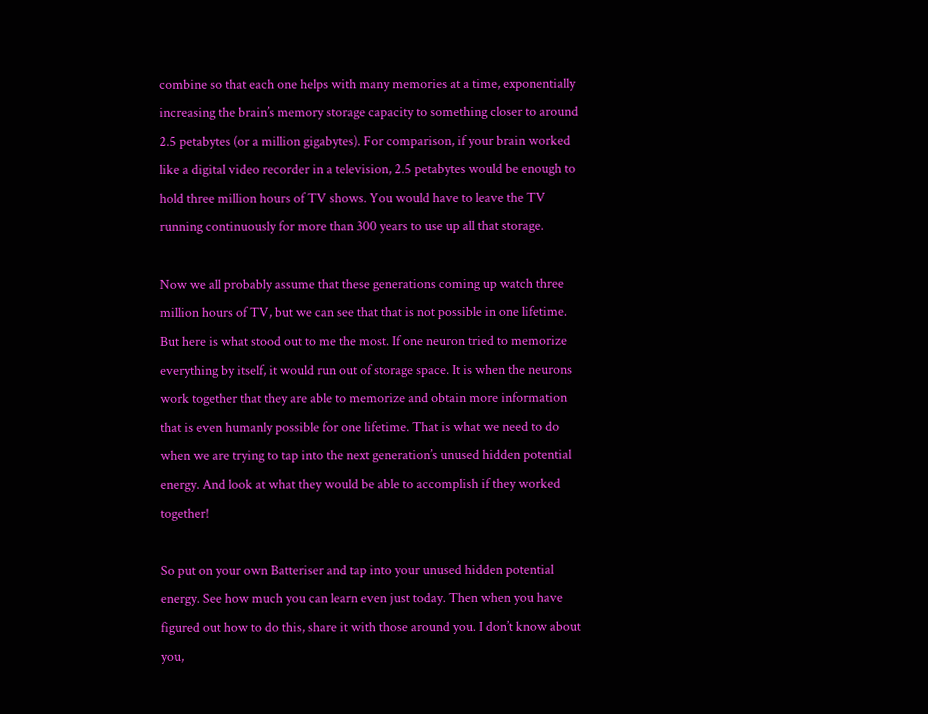combine so that each one helps with many memories at a time, exponentially increasing the brain’s memory storage capacity to something closer to around 2.5 petabytes (or a million gigabytes). For comparison, if your brain worked like a digital video recorder in a television, 2.5 petabytes would be enough to hold three million hours of TV shows. You would have to leave the TV running continuously for more than 300 years to use up all that storage.

Now we all probably assume that these generations coming up watch three million hours of TV, but we can see that that is not possible in one lifetime. But here is what stood out to me the most. If one neuron tried to memorize everything by itself, it would run out of storage space. It is when the neurons work together that they are able to memorize and obtain more information that is even humanly possible for one lifetime. That is what we need to do when we are trying to tap into the next generation’s unused hidden potential energy. And look at what they would be able to accomplish if they worked together!

So put on your own Batteriser and tap into your unused hidden potential energy. See how much you can learn even just today. Then when you have figured out how to do this, share it with those around you. I don’t know about you,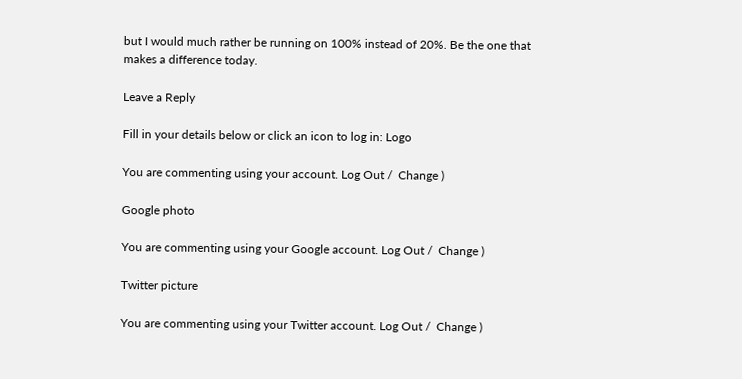but I would much rather be running on 100% instead of 20%. Be the one that makes a difference today.

Leave a Reply

Fill in your details below or click an icon to log in: Logo

You are commenting using your account. Log Out /  Change )

Google photo

You are commenting using your Google account. Log Out /  Change )

Twitter picture

You are commenting using your Twitter account. Log Out /  Change )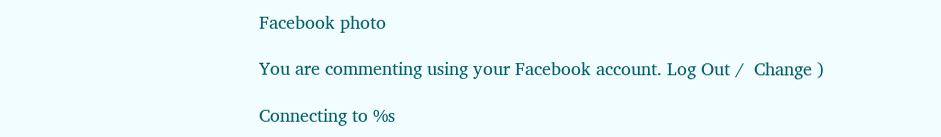Facebook photo

You are commenting using your Facebook account. Log Out /  Change )

Connecting to %s